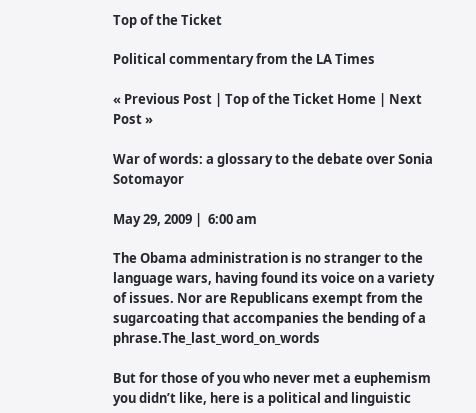Top of the Ticket

Political commentary from the LA Times

« Previous Post | Top of the Ticket Home | Next Post »

War of words: a glossary to the debate over Sonia Sotomayor

May 29, 2009 |  6:00 am

The Obama administration is no stranger to the language wars, having found its voice on a variety of issues. Nor are Republicans exempt from the sugarcoating that accompanies the bending of a phrase.The_last_word_on_words

But for those of you who never met a euphemism you didn’t like, here is a political and linguistic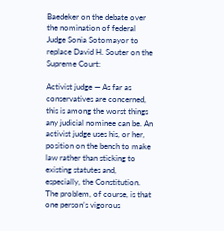Baedeker on the debate over the nomination of federal Judge Sonia Sotomayor to replace David H. Souter on the Supreme Court:

Activist judge — As far as conservatives are concerned, this is among the worst things any judicial nominee can be. An activist judge uses his, or her, position on the bench to make law rather than sticking to existing statutes and, especially, the Constitution. The problem, of course, is that one person’s vigorous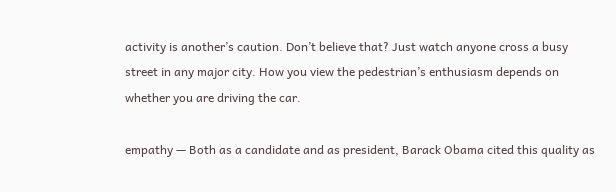activity is another’s caution. Don’t believe that? Just watch anyone cross a busy street in any major city. How you view the pedestrian’s enthusiasm depends on whether you are driving the car.

empathy — Both as a candidate and as president, Barack Obama cited this quality as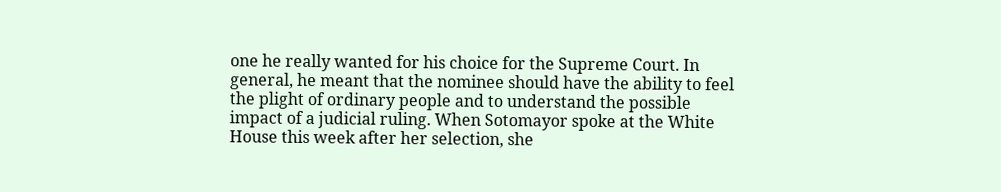one he really wanted for his choice for the Supreme Court. In general, he meant that the nominee should have the ability to feel the plight of ordinary people and to understand the possible impact of a judicial ruling. When Sotomayor spoke at the White House this week after her selection, she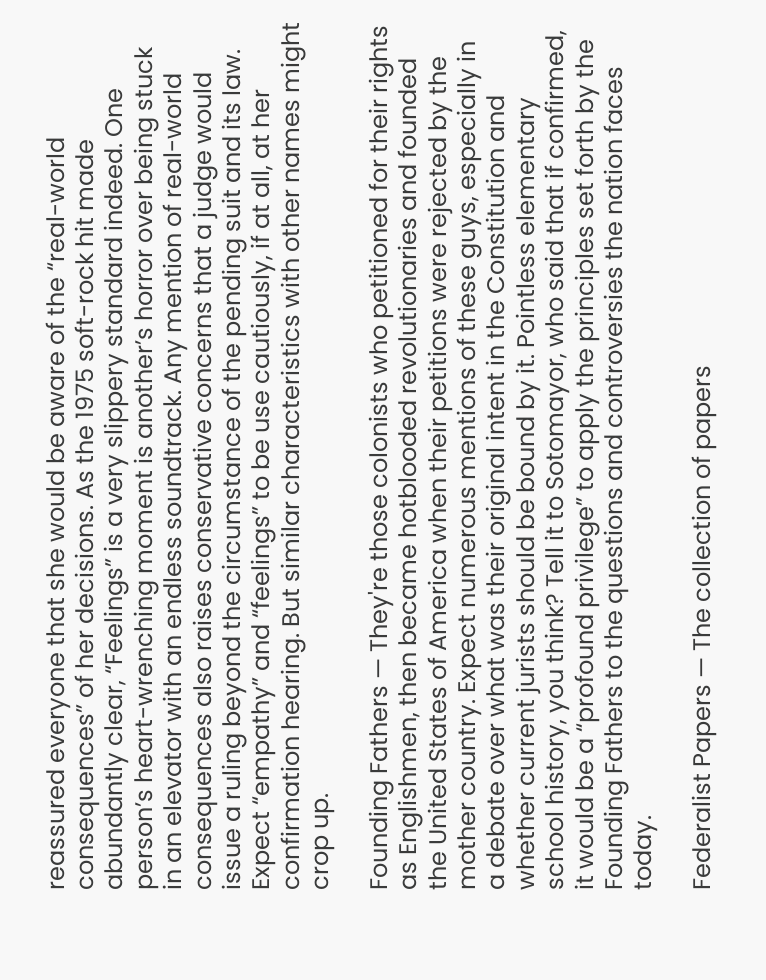reassured everyone that she would be aware of the “real-world consequences” of her decisions. As the 1975 soft-rock hit made abundantly clear, “Feelings” is a very slippery standard indeed. One person’s heart-wrenching moment is another’s horror over being stuck in an elevator with an endless soundtrack. Any mention of real-world consequences also raises conservative concerns that a judge would issue a ruling beyond the circumstance of the pending suit and its law. Expect “empathy” and “feelings” to be use cautiously, if at all, at her confirmation hearing. But similar characteristics with other names might crop up.

Founding Fathers — They're those colonists who petitioned for their rights as Englishmen, then became hotblooded revolutionaries and founded the United States of America when their petitions were rejected by the mother country. Expect numerous mentions of these guys, especially in a debate over what was their original intent in the Constitution and whether current jurists should be bound by it. Pointless elementary school history, you think? Tell it to Sotomayor, who said that if confirmed, it would be a “profound privilege” to apply the principles set forth by the Founding Fathers to the questions and controversies the nation faces today.

Federalist Papers — The collection of papers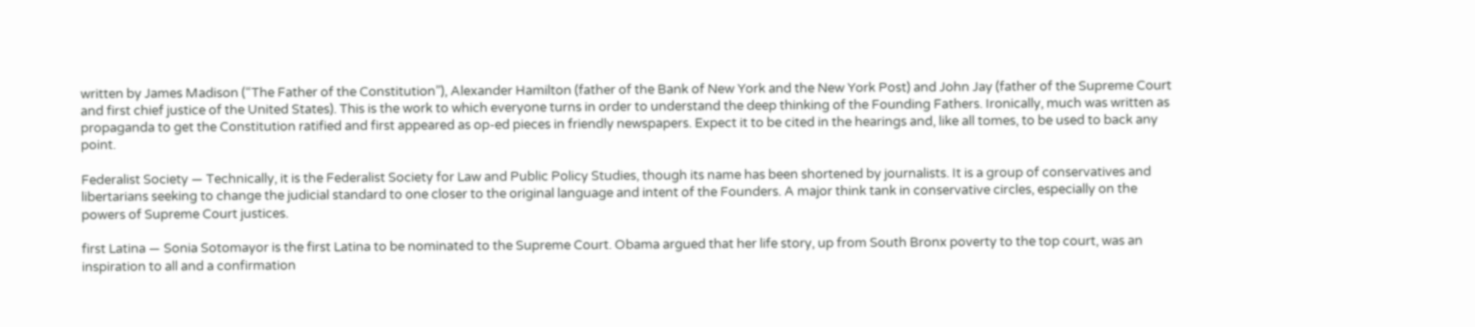written by James Madison (“The Father of the Constitution”), Alexander Hamilton (father of the Bank of New York and the New York Post) and John Jay (father of the Supreme Court and first chief justice of the United States). This is the work to which everyone turns in order to understand the deep thinking of the Founding Fathers. Ironically, much was written as propaganda to get the Constitution ratified and first appeared as op-ed pieces in friendly newspapers. Expect it to be cited in the hearings and, like all tomes, to be used to back any point.

Federalist Society — Technically, it is the Federalist Society for Law and Public Policy Studies, though its name has been shortened by journalists. It is a group of conservatives and libertarians seeking to change the judicial standard to one closer to the original language and intent of the Founders. A major think tank in conservative circles, especially on the powers of Supreme Court justices.

first Latina — Sonia Sotomayor is the first Latina to be nominated to the Supreme Court. Obama argued that her life story, up from South Bronx poverty to the top court, was an inspiration to all and a confirmation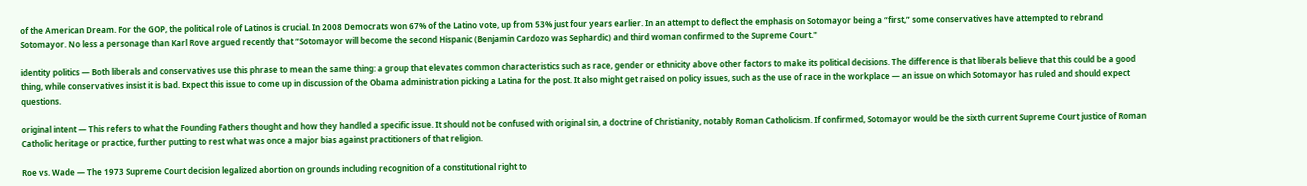of the American Dream. For the GOP, the political role of Latinos is crucial. In 2008 Democrats won 67% of the Latino vote, up from 53% just four years earlier. In an attempt to deflect the emphasis on Sotomayor being a “first,” some conservatives have attempted to rebrand Sotomayor. No less a personage than Karl Rove argued recently that “Sotomayor will become the second Hispanic (Benjamin Cardozo was Sephardic) and third woman confirmed to the Supreme Court."

identity politics — Both liberals and conservatives use this phrase to mean the same thing: a group that elevates common characteristics such as race, gender or ethnicity above other factors to make its political decisions. The difference is that liberals believe that this could be a good thing, while conservatives insist it is bad. Expect this issue to come up in discussion of the Obama administration picking a Latina for the post. It also might get raised on policy issues, such as the use of race in the workplace — an issue on which Sotomayor has ruled and should expect questions.

original intent — This refers to what the Founding Fathers thought and how they handled a specific issue. It should not be confused with original sin, a doctrine of Christianity, notably Roman Catholicism. If confirmed, Sotomayor would be the sixth current Supreme Court justice of Roman Catholic heritage or practice, further putting to rest what was once a major bias against practitioners of that religion.

Roe vs. Wade — The 1973 Supreme Court decision legalized abortion on grounds including recognition of a constitutional right to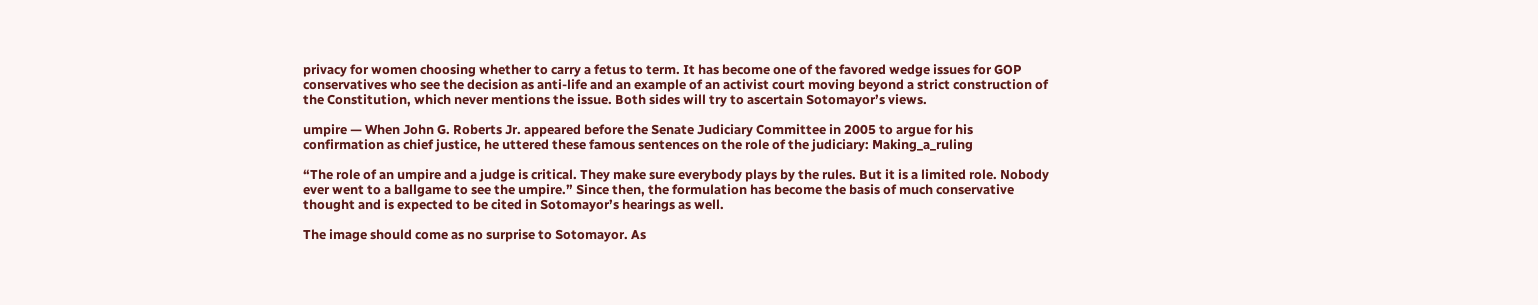privacy for women choosing whether to carry a fetus to term. It has become one of the favored wedge issues for GOP conservatives who see the decision as anti-life and an example of an activist court moving beyond a strict construction of the Constitution, which never mentions the issue. Both sides will try to ascertain Sotomayor’s views.

umpire — When John G. Roberts Jr. appeared before the Senate Judiciary Committee in 2005 to argue for his confirmation as chief justice, he uttered these famous sentences on the role of the judiciary: Making_a_ruling

“The role of an umpire and a judge is critical. They make sure everybody plays by the rules. But it is a limited role. Nobody ever went to a ballgame to see the umpire.” Since then, the formulation has become the basis of much conservative thought and is expected to be cited in Sotomayor’s hearings as well.

The image should come as no surprise to Sotomayor. As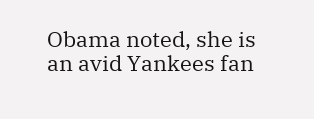Obama noted, she is an avid Yankees fan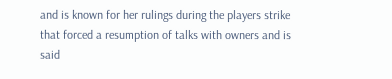and is known for her rulings during the players strike that forced a resumption of talks with owners and is said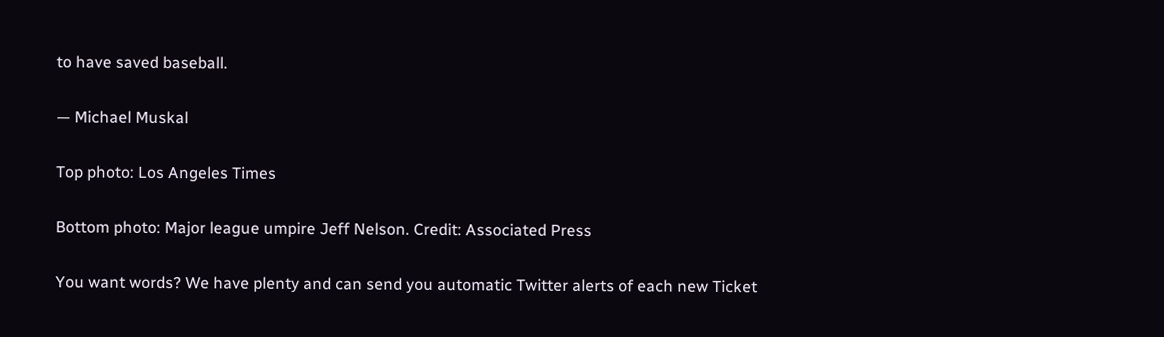to have saved baseball.

— Michael Muskal

Top photo: Los Angeles Times

Bottom photo: Major league umpire Jeff Nelson. Credit: Associated Press

You want words? We have plenty and can send you automatic Twitter alerts of each new Ticket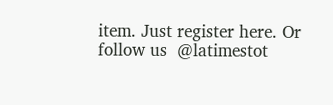item. Just register here. Or follow us  @latimestot